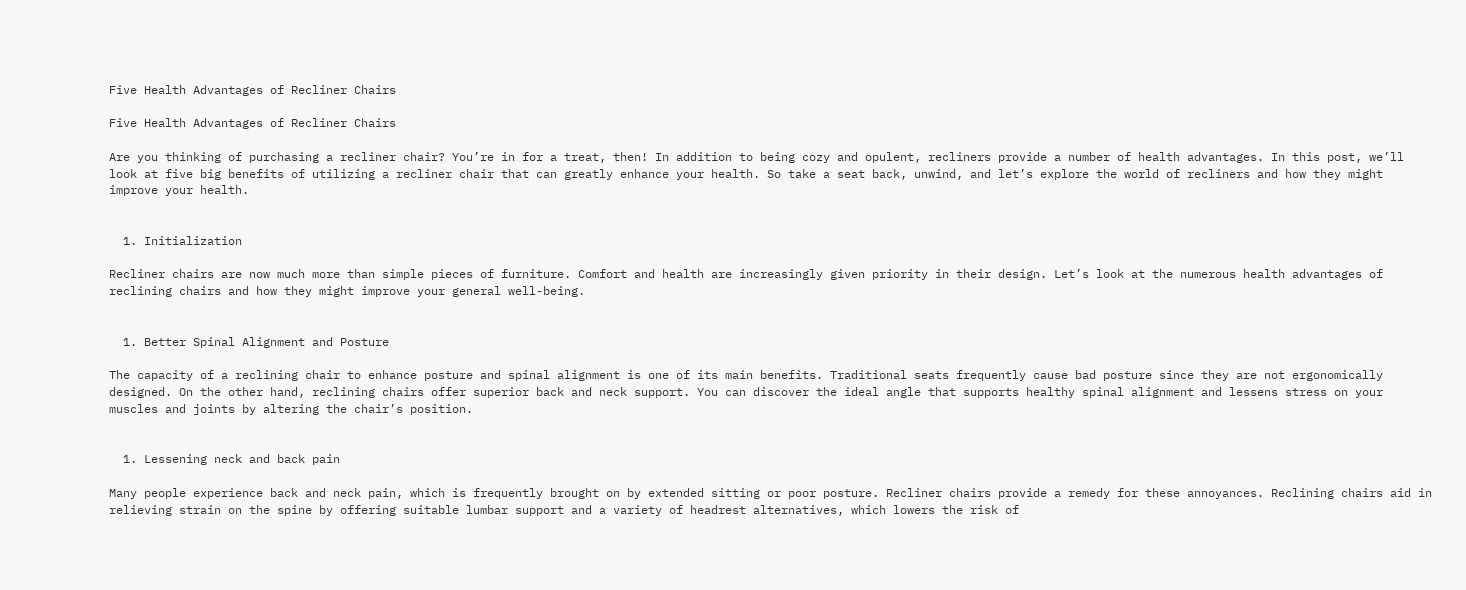Five Health Advantages of Recliner Chairs

Five Health Advantages of Recliner Chairs

Are you thinking of purchasing a recliner chair? You’re in for a treat, then! In addition to being cozy and opulent, recliners provide a number of health advantages. In this post, we’ll look at five big benefits of utilizing a recliner chair that can greatly enhance your health. So take a seat back, unwind, and let’s explore the world of recliners and how they might improve your health.


  1. Initialization

Recliner chairs are now much more than simple pieces of furniture. Comfort and health are increasingly given priority in their design. Let’s look at the numerous health advantages of reclining chairs and how they might improve your general well-being.


  1. Better Spinal Alignment and Posture

The capacity of a reclining chair to enhance posture and spinal alignment is one of its main benefits. Traditional seats frequently cause bad posture since they are not ergonomically designed. On the other hand, reclining chairs offer superior back and neck support. You can discover the ideal angle that supports healthy spinal alignment and lessens stress on your muscles and joints by altering the chair’s position.


  1. Lessening neck and back pain

Many people experience back and neck pain, which is frequently brought on by extended sitting or poor posture. Recliner chairs provide a remedy for these annoyances. Reclining chairs aid in relieving strain on the spine by offering suitable lumbar support and a variety of headrest alternatives, which lowers the risk of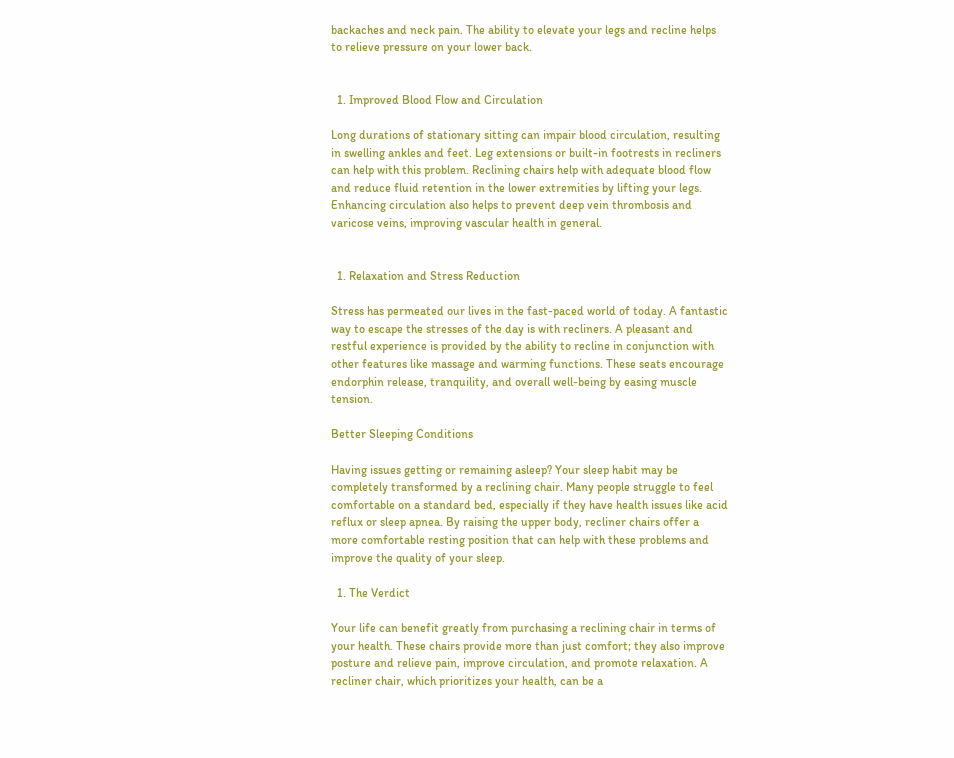backaches and neck pain. The ability to elevate your legs and recline helps to relieve pressure on your lower back.


  1. Improved Blood Flow and Circulation

Long durations of stationary sitting can impair blood circulation, resulting in swelling ankles and feet. Leg extensions or built-in footrests in recliners can help with this problem. Reclining chairs help with adequate blood flow and reduce fluid retention in the lower extremities by lifting your legs. Enhancing circulation also helps to prevent deep vein thrombosis and varicose veins, improving vascular health in general.


  1. Relaxation and Stress Reduction

Stress has permeated our lives in the fast-paced world of today. A fantastic way to escape the stresses of the day is with recliners. A pleasant and restful experience is provided by the ability to recline in conjunction with other features like massage and warming functions. These seats encourage endorphin release, tranquility, and overall well-being by easing muscle tension.

Better Sleeping Conditions

Having issues getting or remaining asleep? Your sleep habit may be completely transformed by a reclining chair. Many people struggle to feel comfortable on a standard bed, especially if they have health issues like acid reflux or sleep apnea. By raising the upper body, recliner chairs offer a more comfortable resting position that can help with these problems and improve the quality of your sleep.

  1. The Verdict

Your life can benefit greatly from purchasing a reclining chair in terms of your health. These chairs provide more than just comfort; they also improve posture and relieve pain, improve circulation, and promote relaxation. A recliner chair, which prioritizes your health, can be a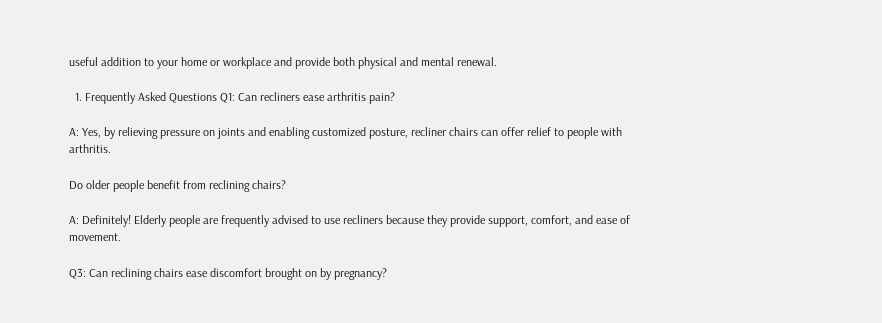useful addition to your home or workplace and provide both physical and mental renewal.

  1. Frequently Asked Questions Q1: Can recliners ease arthritis pain?

A: Yes, by relieving pressure on joints and enabling customized posture, recliner chairs can offer relief to people with arthritis.

Do older people benefit from reclining chairs?

A: Definitely! Elderly people are frequently advised to use recliners because they provide support, comfort, and ease of movement.

Q3: Can reclining chairs ease discomfort brought on by pregnancy?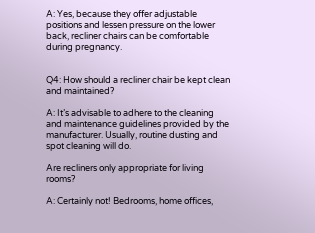A: Yes, because they offer adjustable positions and lessen pressure on the lower back, recliner chairs can be comfortable during pregnancy.


Q4: How should a recliner chair be kept clean and maintained?

A: It’s advisable to adhere to the cleaning and maintenance guidelines provided by the manufacturer. Usually, routine dusting and spot cleaning will do.

Are recliners only appropriate for living rooms?

A: Certainly not! Bedrooms, home offices,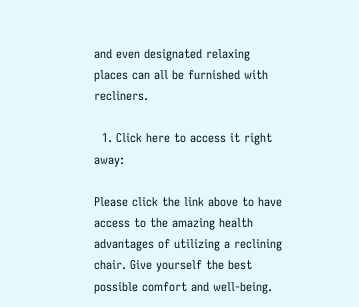and even designated relaxing places can all be furnished with recliners.

  1. Click here to access it right away:

Please click the link above to have access to the amazing health advantages of utilizing a reclining chair. Give yourself the best possible comfort and well-being.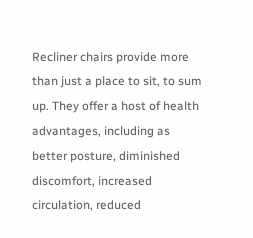Recliner chairs provide more than just a place to sit, to sum up. They offer a host of health advantages, including as better posture, diminished discomfort, increased circulation, reduced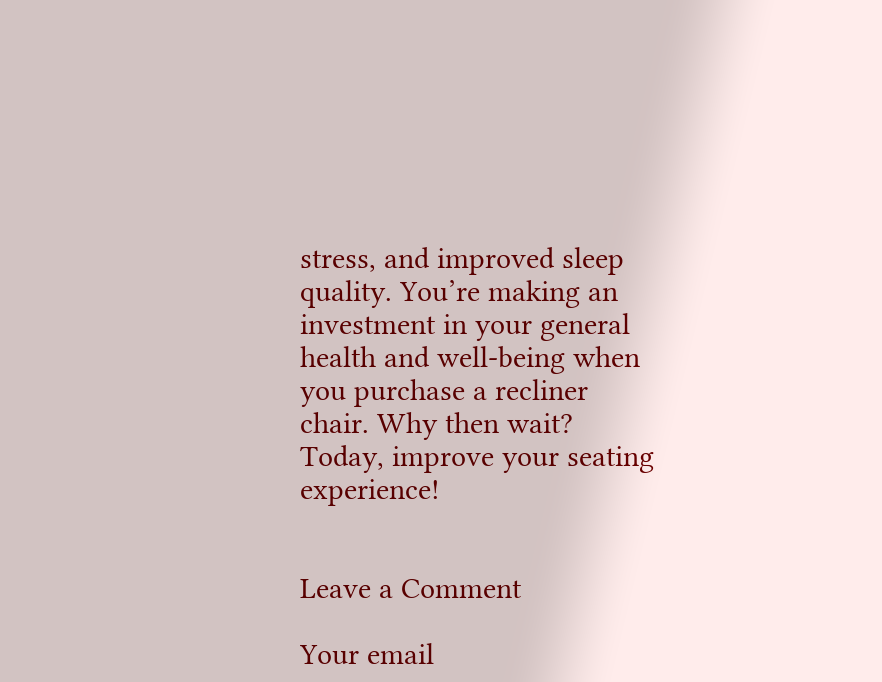stress, and improved sleep quality. You’re making an investment in your general health and well-being when you purchase a recliner chair. Why then wait? Today, improve your seating experience!


Leave a Comment

Your email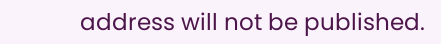address will not be published.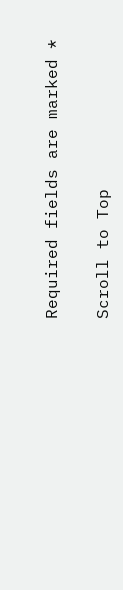Required fields are marked *

Scroll to Top